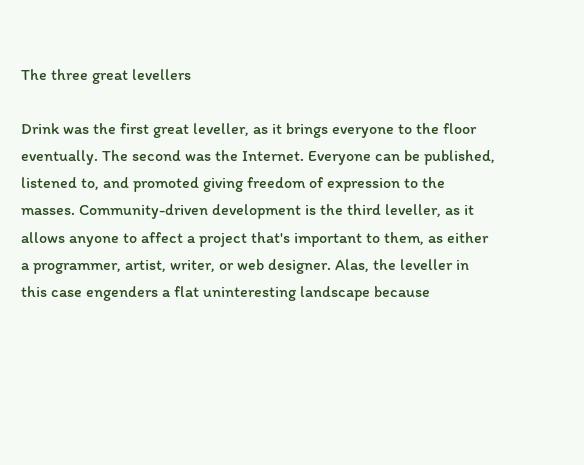The three great levellers

Drink was the first great leveller, as it brings everyone to the floor eventually. The second was the Internet. Everyone can be published, listened to, and promoted giving freedom of expression to the masses. Community-driven development is the third leveller, as it allows anyone to affect a project that's important to them, as either a programmer, artist, writer, or web designer. Alas, the leveller in this case engenders a flat uninteresting landscape because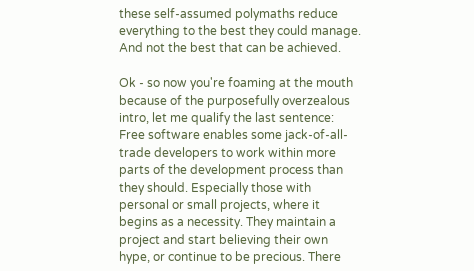these self-assumed polymaths reduce everything to the best they could manage. And not the best that can be achieved.

Ok - so now you're foaming at the mouth because of the purposefully overzealous intro, let me qualify the last sentence: Free software enables some jack-of-all-trade developers to work within more parts of the development process than they should. Especially those with personal or small projects, where it begins as a necessity. They maintain a project and start believing their own hype, or continue to be precious. There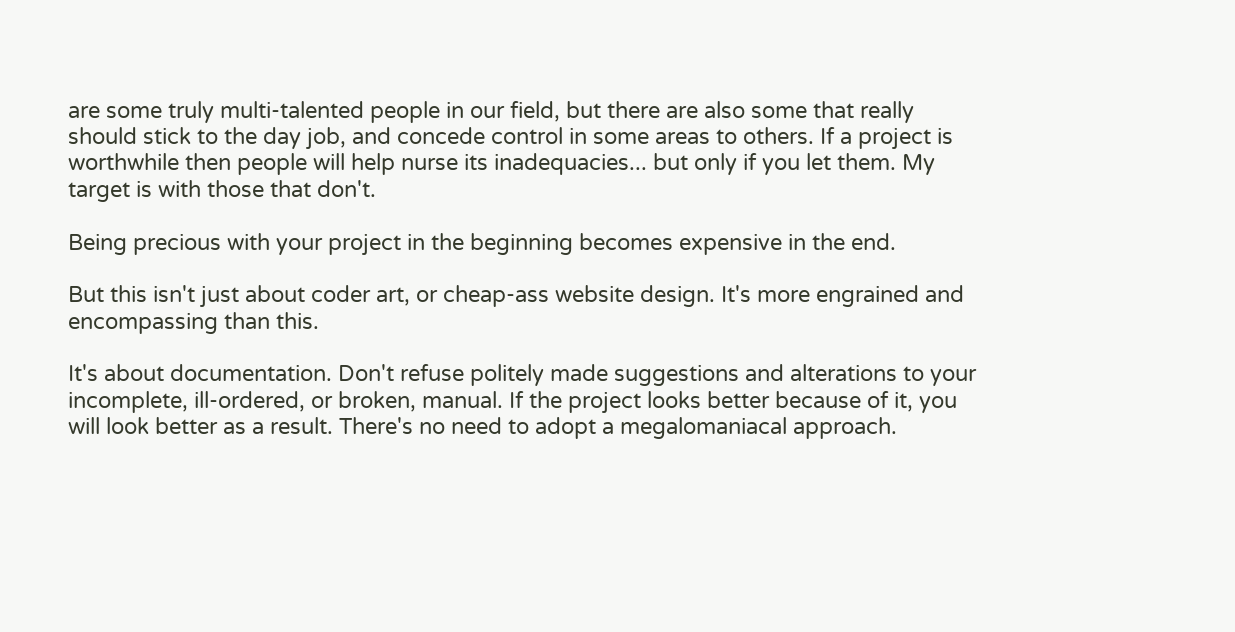are some truly multi-talented people in our field, but there are also some that really should stick to the day job, and concede control in some areas to others. If a project is worthwhile then people will help nurse its inadequacies... but only if you let them. My target is with those that don't.

Being precious with your project in the beginning becomes expensive in the end.

But this isn't just about coder art, or cheap-ass website design. It's more engrained and encompassing than this.

It's about documentation. Don't refuse politely made suggestions and alterations to your incomplete, ill-ordered, or broken, manual. If the project looks better because of it, you will look better as a result. There's no need to adopt a megalomaniacal approach.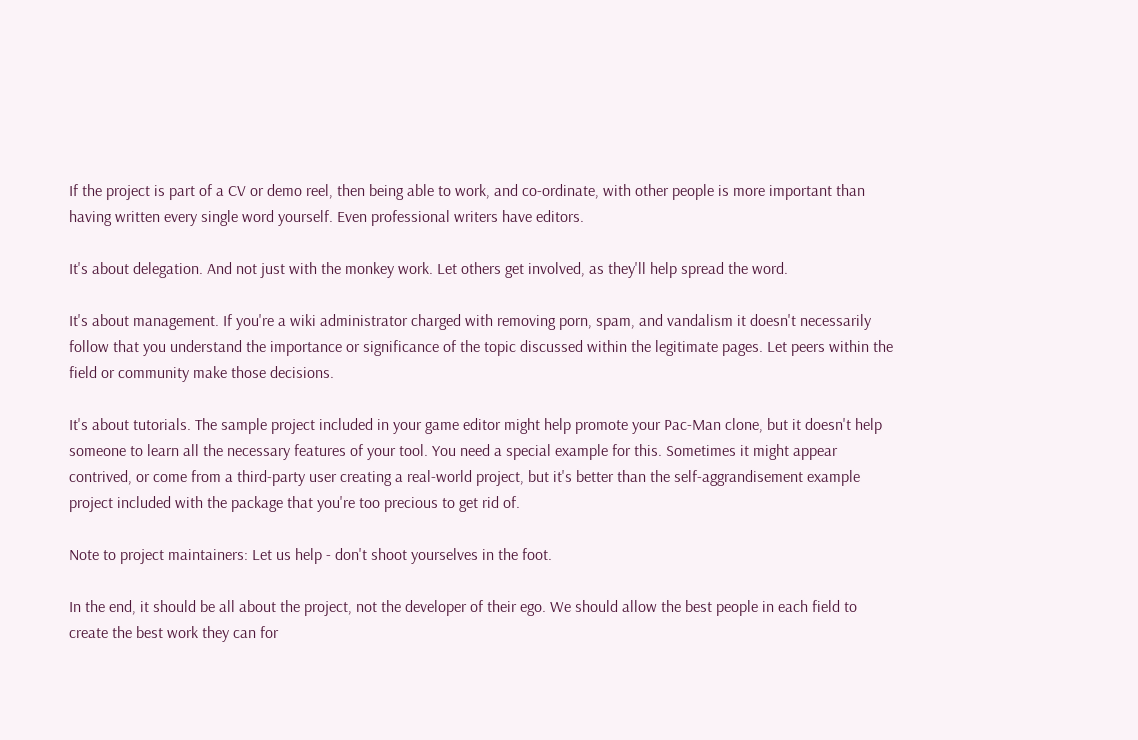If the project is part of a CV or demo reel, then being able to work, and co-ordinate, with other people is more important than having written every single word yourself. Even professional writers have editors.

It's about delegation. And not just with the monkey work. Let others get involved, as they'll help spread the word.

It's about management. If you're a wiki administrator charged with removing porn, spam, and vandalism it doesn't necessarily follow that you understand the importance or significance of the topic discussed within the legitimate pages. Let peers within the field or community make those decisions.

It's about tutorials. The sample project included in your game editor might help promote your Pac-Man clone, but it doesn't help someone to learn all the necessary features of your tool. You need a special example for this. Sometimes it might appear contrived, or come from a third-party user creating a real-world project, but it's better than the self-aggrandisement example project included with the package that you're too precious to get rid of.

Note to project maintainers: Let us help - don't shoot yourselves in the foot.

In the end, it should be all about the project, not the developer of their ego. We should allow the best people in each field to create the best work they can for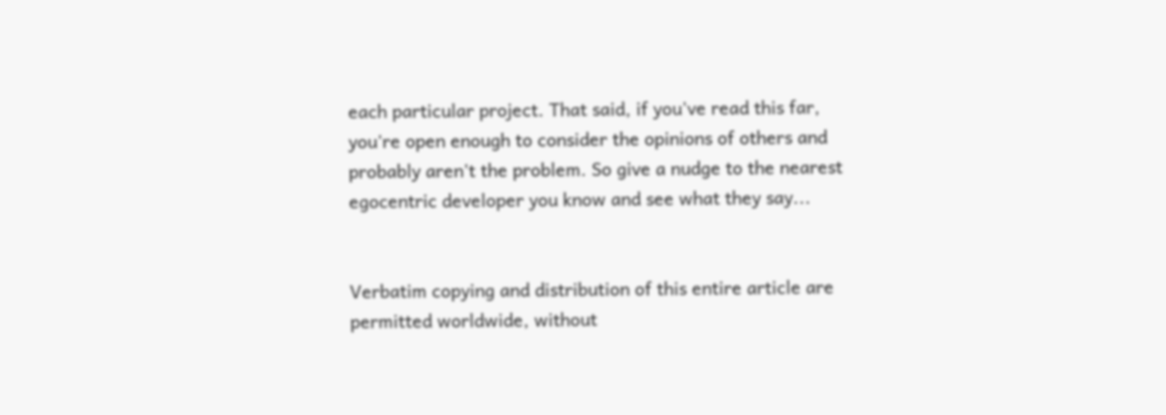each particular project. That said, if you've read this far, you're open enough to consider the opinions of others and probably aren't the problem. So give a nudge to the nearest egocentric developer you know and see what they say...


Verbatim copying and distribution of this entire article are permitted worldwide, without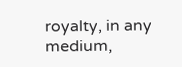royalty, in any medium,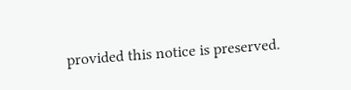provided this notice is preserved.